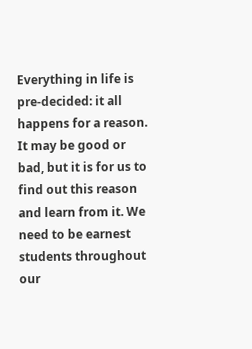Everything in life is pre-decided: it all happens for a reason. It may be good or bad, but it is for us to find out this reason and learn from it. We need to be earnest students throughout our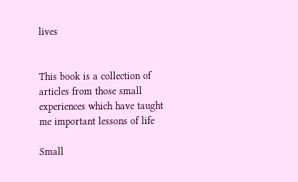lives


This book is a collection of articles from those small experiences which have taught me important lessons of life

Small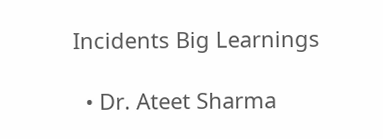Incidents Big Learnings

  • Dr. Ateet Sharma